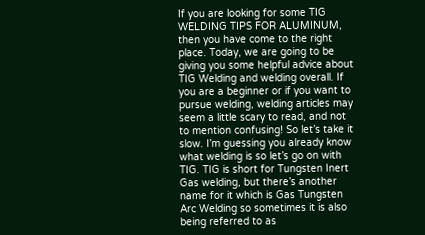If you are looking for some TIG WELDING TIPS FOR ALUMINUM, then you have come to the right place. Today, we are going to be giving you some helpful advice about TIG Welding and welding overall. If you are a beginner or if you want to pursue welding, welding articles may seem a little scary to read, and not to mention confusing! So let’s take it slow. I’m guessing you already know what welding is so let’s go on with TIG. TIG is short for Tungsten Inert Gas welding, but there’s another name for it which is Gas Tungsten Arc Welding so sometimes it is also being referred to as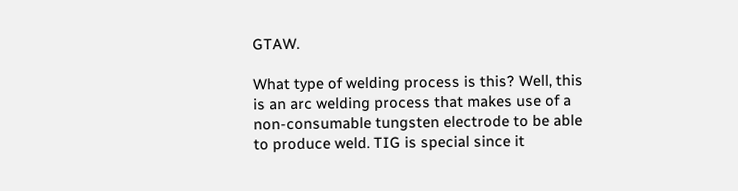GTAW.

What type of welding process is this? Well, this is an arc welding process that makes use of a non-consumable tungsten electrode to be able to produce weld. TIG is special since it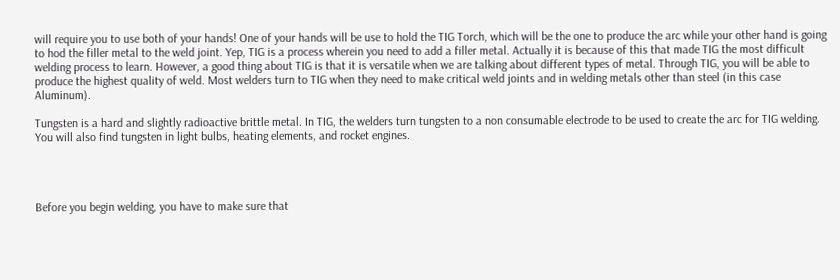will require you to use both of your hands! One of your hands will be use to hold the TIG Torch, which will be the one to produce the arc while your other hand is going to hod the filler metal to the weld joint. Yep, TIG is a process wherein you need to add a filler metal. Actually it is because of this that made TIG the most difficult welding process to learn. However, a good thing about TIG is that it is versatile when we are talking about different types of metal. Through TIG, you will be able to produce the highest quality of weld. Most welders turn to TIG when they need to make critical weld joints and in welding metals other than steel (in this case Aluminum).

Tungsten is a hard and slightly radioactive brittle metal. In TIG, the welders turn tungsten to a non consumable electrode to be used to create the arc for TIG welding. You will also find tungsten in light bulbs, heating elements, and rocket engines.




Before you begin welding, you have to make sure that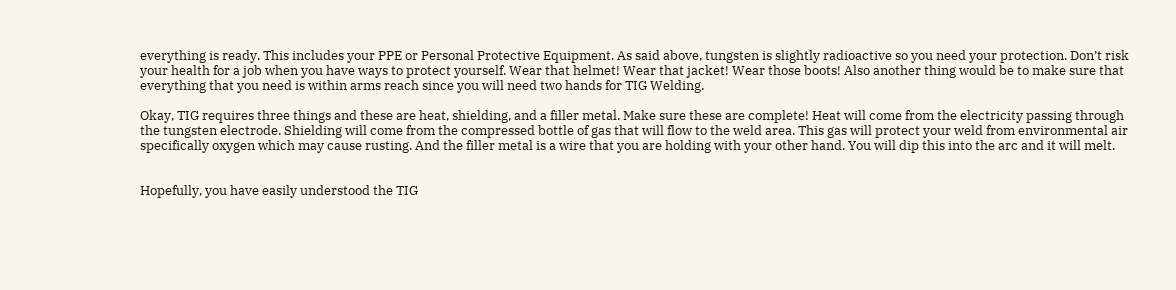everything is ready. This includes your PPE or Personal Protective Equipment. As said above, tungsten is slightly radioactive so you need your protection. Don’t risk your health for a job when you have ways to protect yourself. Wear that helmet! Wear that jacket! Wear those boots! Also another thing would be to make sure that everything that you need is within arms reach since you will need two hands for TIG Welding.

Okay, TIG requires three things and these are heat, shielding, and a filler metal. Make sure these are complete! Heat will come from the electricity passing through the tungsten electrode. Shielding will come from the compressed bottle of gas that will flow to the weld area. This gas will protect your weld from environmental air specifically oxygen which may cause rusting. And the filler metal is a wire that you are holding with your other hand. You will dip this into the arc and it will melt.


Hopefully, you have easily understood the TIG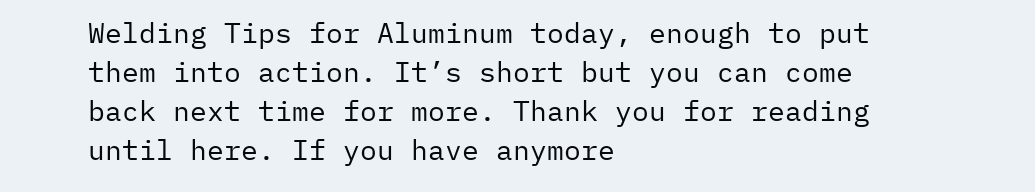Welding Tips for Aluminum today, enough to put them into action. It’s short but you can come back next time for more. Thank you for reading until here. If you have anymore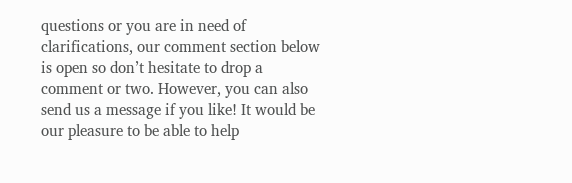questions or you are in need of clarifications, our comment section below is open so don’t hesitate to drop a comment or two. However, you can also send us a message if you like! It would be our pleasure to be able to help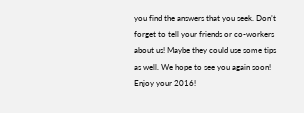you find the answers that you seek. Don’t forget to tell your friends or co-workers about us! Maybe they could use some tips as well. We hope to see you again soon! Enjoy your 2016!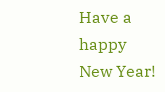Have a happy New Year!